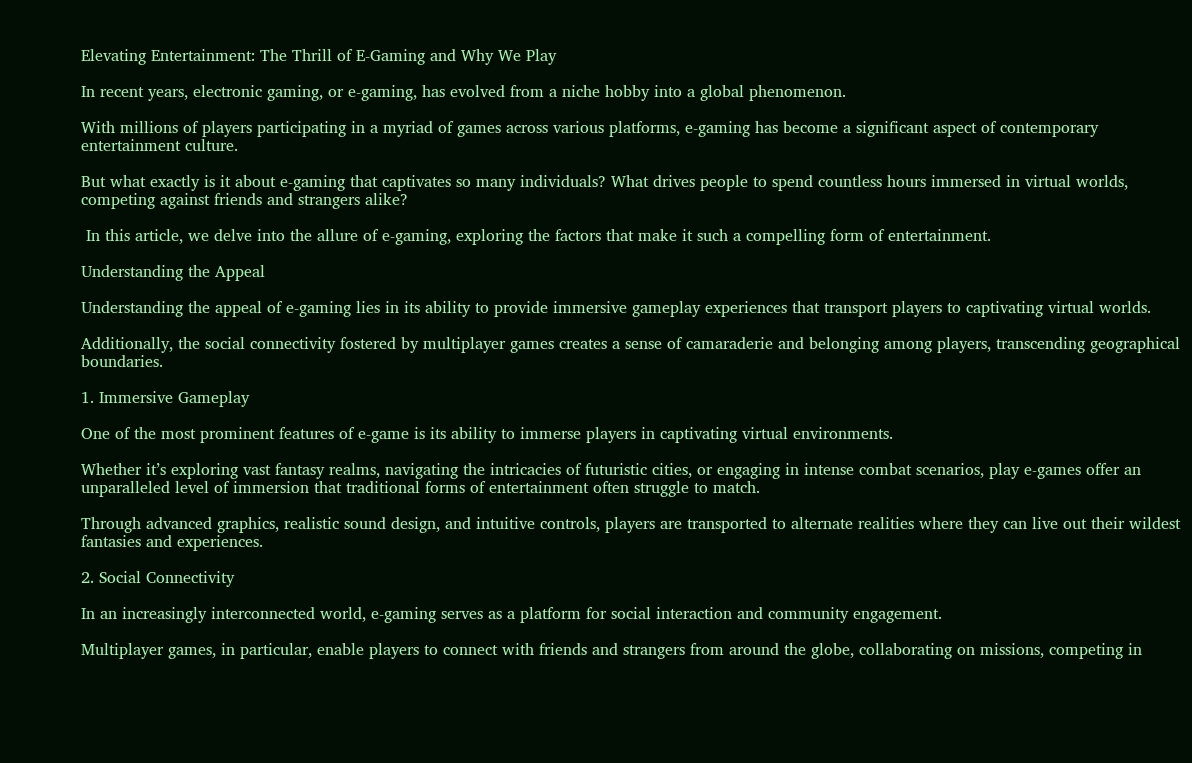Elevating Entertainment: The Thrill of E-Gaming and Why We Play

In recent years, electronic gaming, or e-gaming, has evolved from a niche hobby into a global phenomenon.

With millions of players participating in a myriad of games across various platforms, e-gaming has become a significant aspect of contemporary entertainment culture.

But what exactly is it about e-gaming that captivates so many individuals? What drives people to spend countless hours immersed in virtual worlds, competing against friends and strangers alike?

 In this article, we delve into the allure of e-gaming, exploring the factors that make it such a compelling form of entertainment.

Understanding the Appeal

Understanding the appeal of e-gaming lies in its ability to provide immersive gameplay experiences that transport players to captivating virtual worlds.

Additionally, the social connectivity fostered by multiplayer games creates a sense of camaraderie and belonging among players, transcending geographical boundaries.

1. Immersive Gameplay

One of the most prominent features of e-game is its ability to immerse players in captivating virtual environments.

Whether it’s exploring vast fantasy realms, navigating the intricacies of futuristic cities, or engaging in intense combat scenarios, play e-games offer an unparalleled level of immersion that traditional forms of entertainment often struggle to match.

Through advanced graphics, realistic sound design, and intuitive controls, players are transported to alternate realities where they can live out their wildest fantasies and experiences.

2. Social Connectivity

In an increasingly interconnected world, e-gaming serves as a platform for social interaction and community engagement.

Multiplayer games, in particular, enable players to connect with friends and strangers from around the globe, collaborating on missions, competing in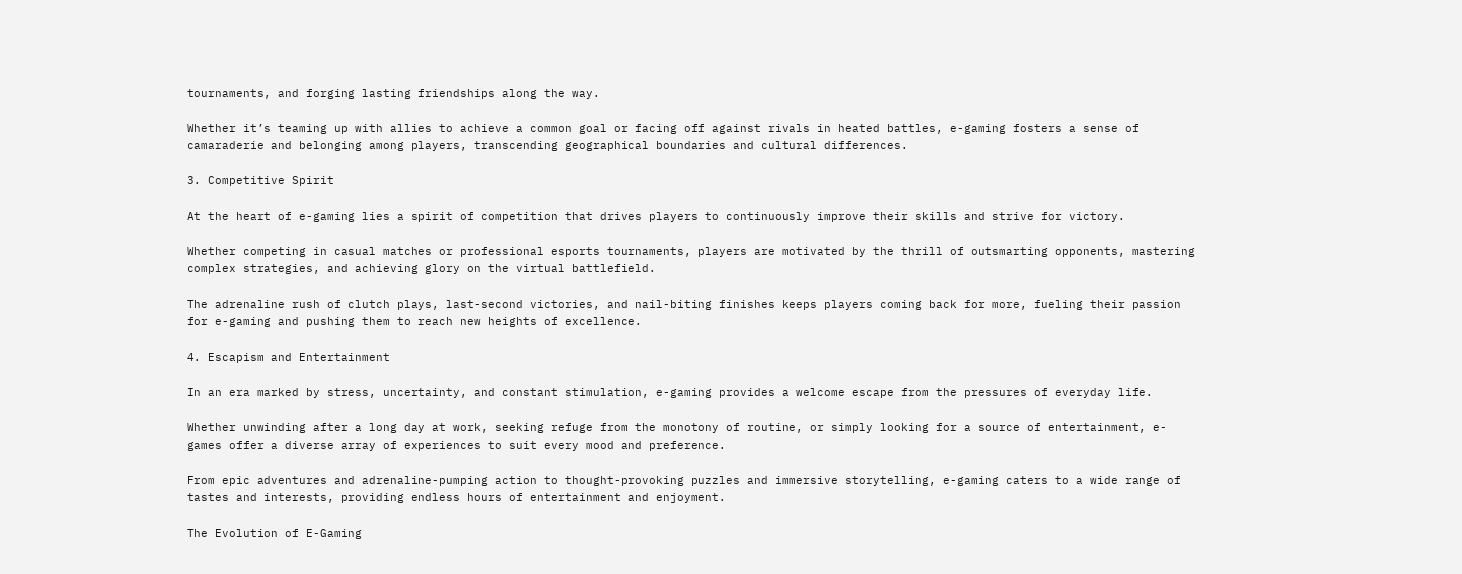tournaments, and forging lasting friendships along the way.

Whether it’s teaming up with allies to achieve a common goal or facing off against rivals in heated battles, e-gaming fosters a sense of camaraderie and belonging among players, transcending geographical boundaries and cultural differences.

3. Competitive Spirit

At the heart of e-gaming lies a spirit of competition that drives players to continuously improve their skills and strive for victory.

Whether competing in casual matches or professional esports tournaments, players are motivated by the thrill of outsmarting opponents, mastering complex strategies, and achieving glory on the virtual battlefield.

The adrenaline rush of clutch plays, last-second victories, and nail-biting finishes keeps players coming back for more, fueling their passion for e-gaming and pushing them to reach new heights of excellence.

4. Escapism and Entertainment

In an era marked by stress, uncertainty, and constant stimulation, e-gaming provides a welcome escape from the pressures of everyday life.

Whether unwinding after a long day at work, seeking refuge from the monotony of routine, or simply looking for a source of entertainment, e-games offer a diverse array of experiences to suit every mood and preference.

From epic adventures and adrenaline-pumping action to thought-provoking puzzles and immersive storytelling, e-gaming caters to a wide range of tastes and interests, providing endless hours of entertainment and enjoyment.

The Evolution of E-Gaming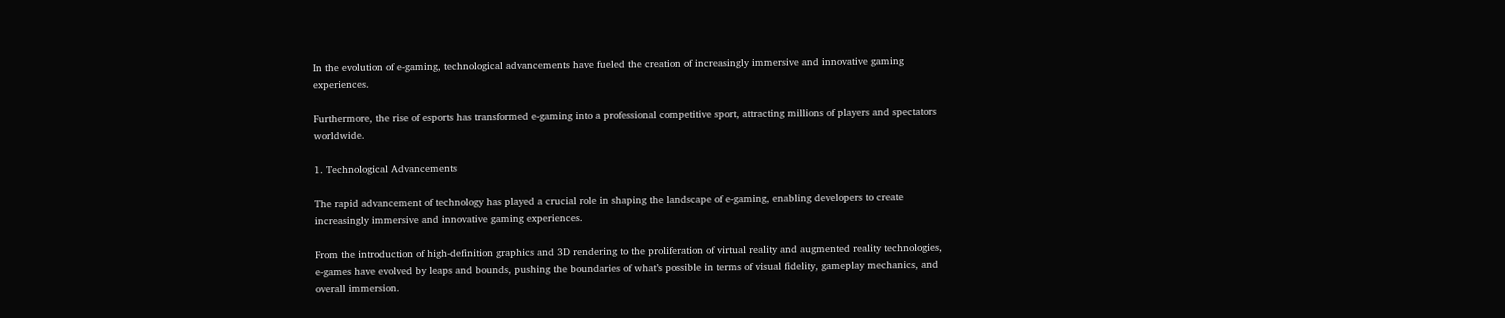In the evolution of e-gaming, technological advancements have fueled the creation of increasingly immersive and innovative gaming experiences.

Furthermore, the rise of esports has transformed e-gaming into a professional competitive sport, attracting millions of players and spectators worldwide.

1. Technological Advancements

The rapid advancement of technology has played a crucial role in shaping the landscape of e-gaming, enabling developers to create increasingly immersive and innovative gaming experiences.

From the introduction of high-definition graphics and 3D rendering to the proliferation of virtual reality and augmented reality technologies, e-games have evolved by leaps and bounds, pushing the boundaries of what’s possible in terms of visual fidelity, gameplay mechanics, and overall immersion.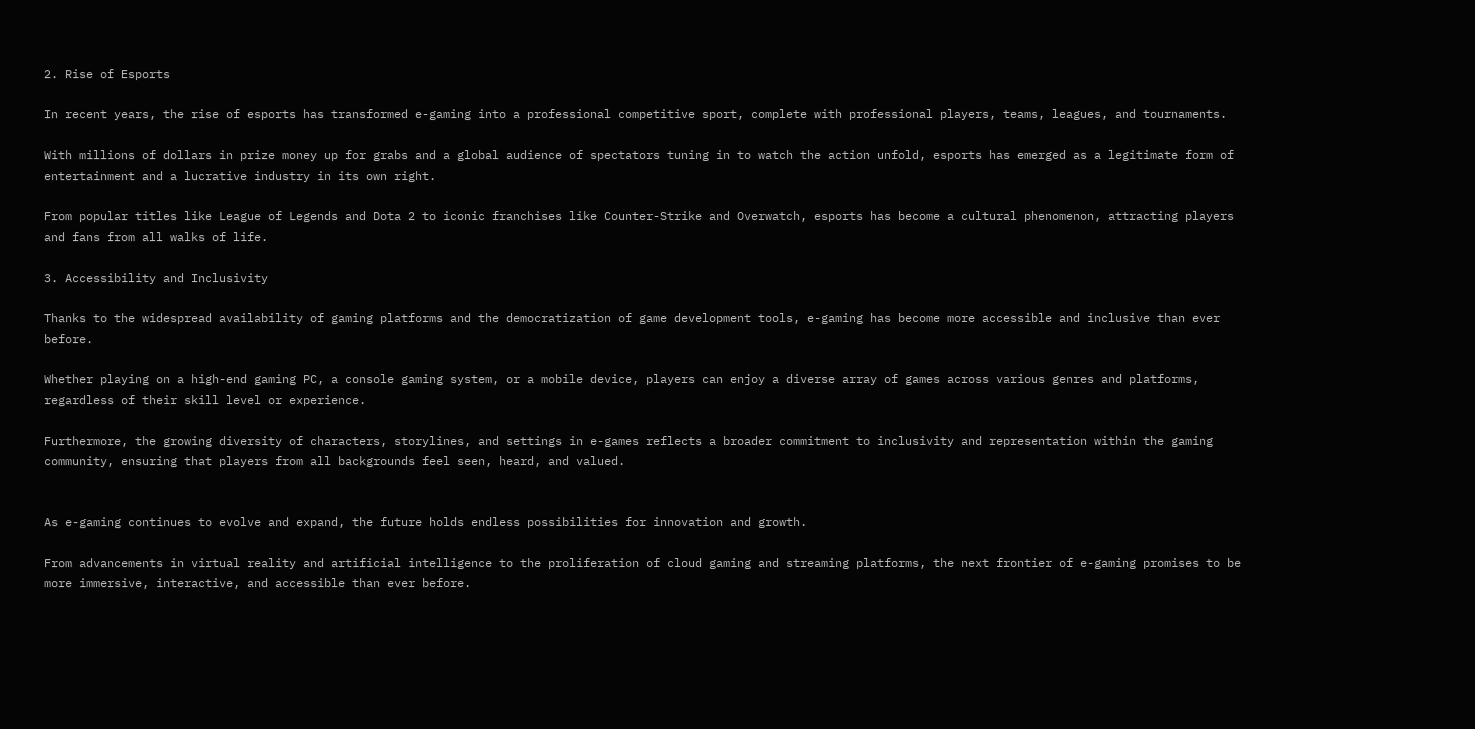2. Rise of Esports

In recent years, the rise of esports has transformed e-gaming into a professional competitive sport, complete with professional players, teams, leagues, and tournaments.

With millions of dollars in prize money up for grabs and a global audience of spectators tuning in to watch the action unfold, esports has emerged as a legitimate form of entertainment and a lucrative industry in its own right.

From popular titles like League of Legends and Dota 2 to iconic franchises like Counter-Strike and Overwatch, esports has become a cultural phenomenon, attracting players and fans from all walks of life.

3. Accessibility and Inclusivity

Thanks to the widespread availability of gaming platforms and the democratization of game development tools, e-gaming has become more accessible and inclusive than ever before.

Whether playing on a high-end gaming PC, a console gaming system, or a mobile device, players can enjoy a diverse array of games across various genres and platforms, regardless of their skill level or experience.

Furthermore, the growing diversity of characters, storylines, and settings in e-games reflects a broader commitment to inclusivity and representation within the gaming community, ensuring that players from all backgrounds feel seen, heard, and valued.


As e-gaming continues to evolve and expand, the future holds endless possibilities for innovation and growth.

From advancements in virtual reality and artificial intelligence to the proliferation of cloud gaming and streaming platforms, the next frontier of e-gaming promises to be more immersive, interactive, and accessible than ever before.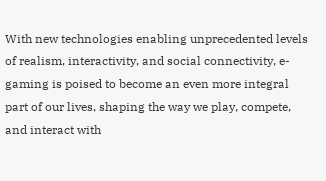With new technologies enabling unprecedented levels of realism, interactivity, and social connectivity, e-gaming is poised to become an even more integral part of our lives, shaping the way we play, compete, and interact with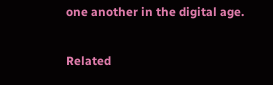one another in the digital age.

Related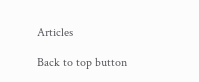Articles

Back to top button